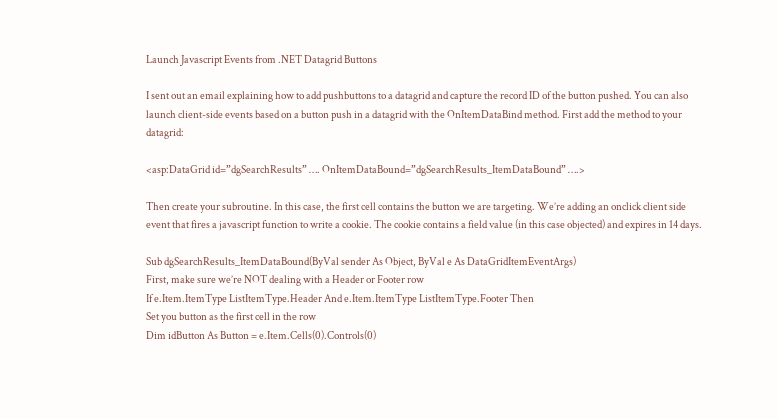Launch Javascript Events from .NET Datagrid Buttons

I sent out an email explaining how to add pushbuttons to a datagrid and capture the record ID of the button pushed. You can also launch client-side events based on a button push in a datagrid with the OnItemDataBind method. First add the method to your datagrid:

<asp:DataGrid id=”dgSearchResults” …. OnItemDataBound=”dgSearchResults_ItemDataBound” ….>

Then create your subroutine. In this case, the first cell contains the button we are targeting. We’re adding an onclick client side event that fires a javascript function to write a cookie. The cookie contains a field value (in this case objected) and expires in 14 days.

Sub dgSearchResults_ItemDataBound(ByVal sender As Object, ByVal e As DataGridItemEventArgs)
First, make sure we’re NOT dealing with a Header or Footer row
If e.Item.ItemType ListItemType.Header And e.Item.ItemType ListItemType.Footer Then
Set you button as the first cell in the row
Dim idButton As Button = e.Item.Cells(0).Controls(0)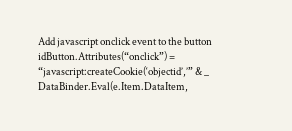Add javascript onclick event to the button
idButton.Attributes(“onclick”) = “javascript:createCookie(‘objectid’,’” & _
DataBinder.Eval(e.Item.DataItem,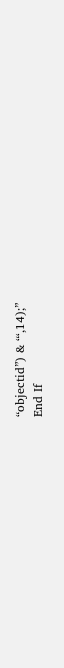“objectid”) & “‘,14);”
End If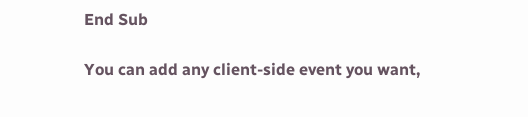End Sub

You can add any client-side event you want,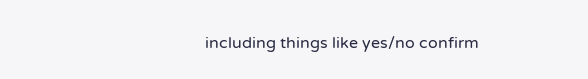including things like yes/no confirm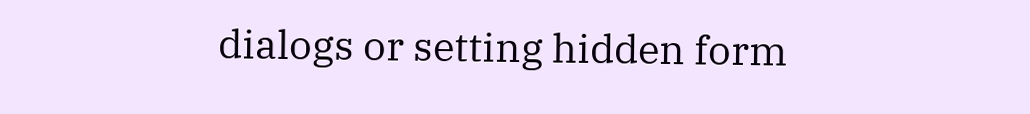dialogs or setting hidden form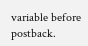variable before postback.